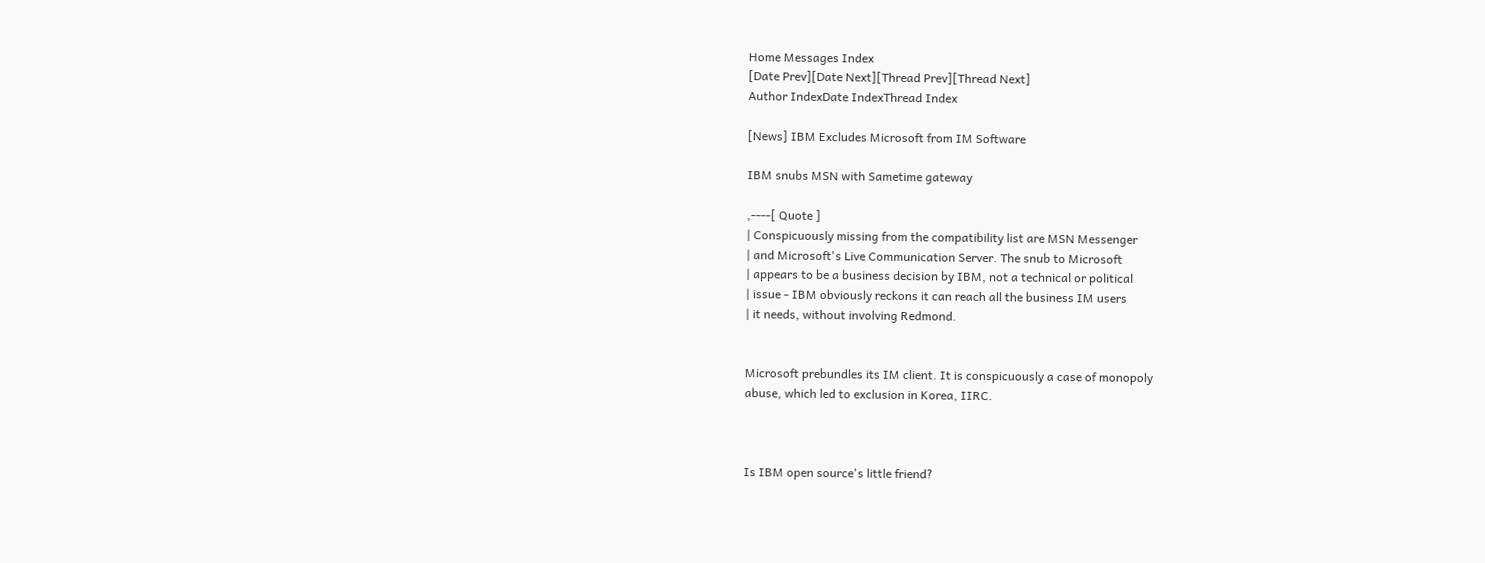Home Messages Index
[Date Prev][Date Next][Thread Prev][Thread Next]
Author IndexDate IndexThread Index

[News] IBM Excludes Microsoft from IM Software

IBM snubs MSN with Sametime gateway

,----[ Quote ]
| Conspicuously missing from the compatibility list are MSN Messenger
| and Microsoft's Live Communication Server. The snub to Microsoft
| appears to be a business decision by IBM, not a technical or political
| issue - IBM obviously reckons it can reach all the business IM users
| it needs, without involving Redmond.


Microsoft prebundles its IM client. It is conspicuously a case of monopoly
abuse, which led to exclusion in Korea, IIRC.



Is IBM open source's little friend?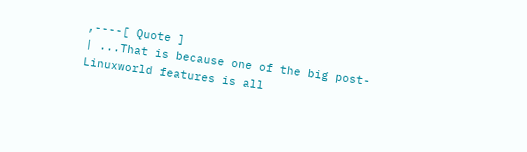,----[ Quote ]
| ...That is because one of the big post-Linuxworld features is all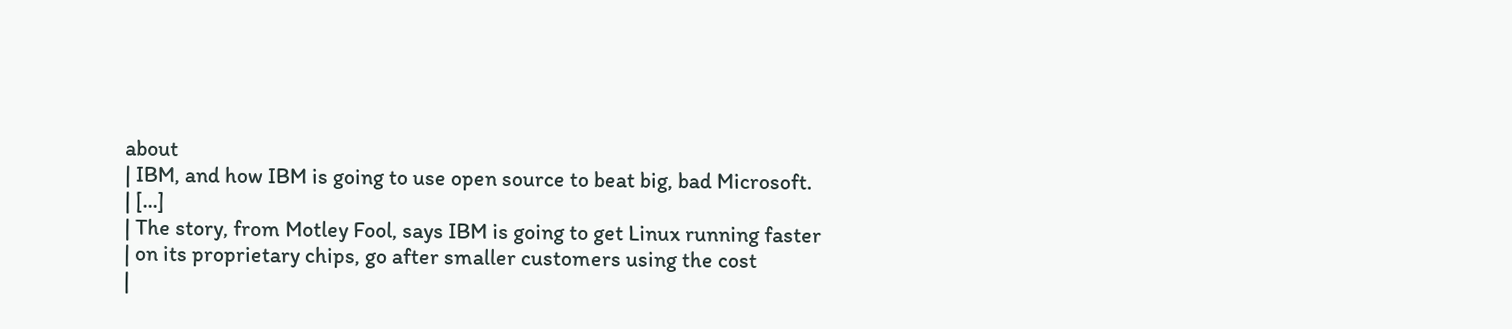about
| IBM, and how IBM is going to use open source to beat big, bad Microsoft.
| [...]
| The story, from Motley Fool, says IBM is going to get Linux running faster
| on its proprietary chips, go after smaller customers using the cost
|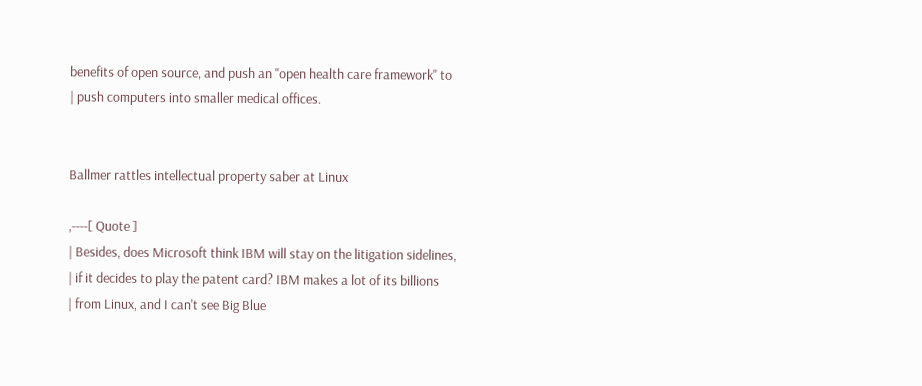benefits of open source, and push an "open health care framework" to
| push computers into smaller medical offices.


Ballmer rattles intellectual property saber at Linux

,----[ Quote ]
| Besides, does Microsoft think IBM will stay on the litigation sidelines,
| if it decides to play the patent card? IBM makes a lot of its billions
| from Linux, and I can't see Big Blue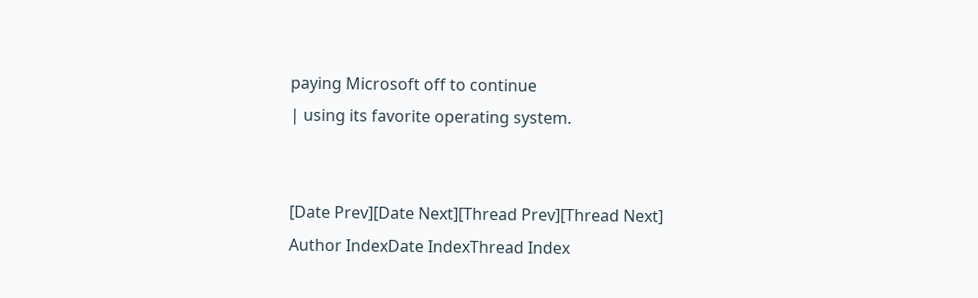paying Microsoft off to continue
| using its favorite operating system.


[Date Prev][Date Next][Thread Prev][Thread Next]
Author IndexDate IndexThread Index